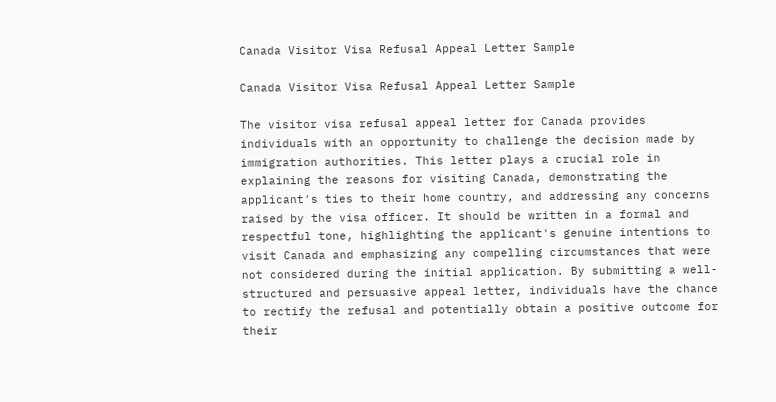Canada Visitor Visa Refusal Appeal Letter Sample

Canada Visitor Visa Refusal Appeal Letter Sample

The visitor visa refusal appeal letter for Canada provides individuals with an opportunity to challenge the decision made by immigration authorities. This letter plays a crucial role in explaining the reasons for visiting Canada, demonstrating the applicant's ties to their home country, and addressing any concerns raised by the visa officer. It should be written in a formal and respectful tone, highlighting the applicant's genuine intentions to visit Canada and emphasizing any compelling circumstances that were not considered during the initial application. By submitting a well-structured and persuasive appeal letter, individuals have the chance to rectify the refusal and potentially obtain a positive outcome for their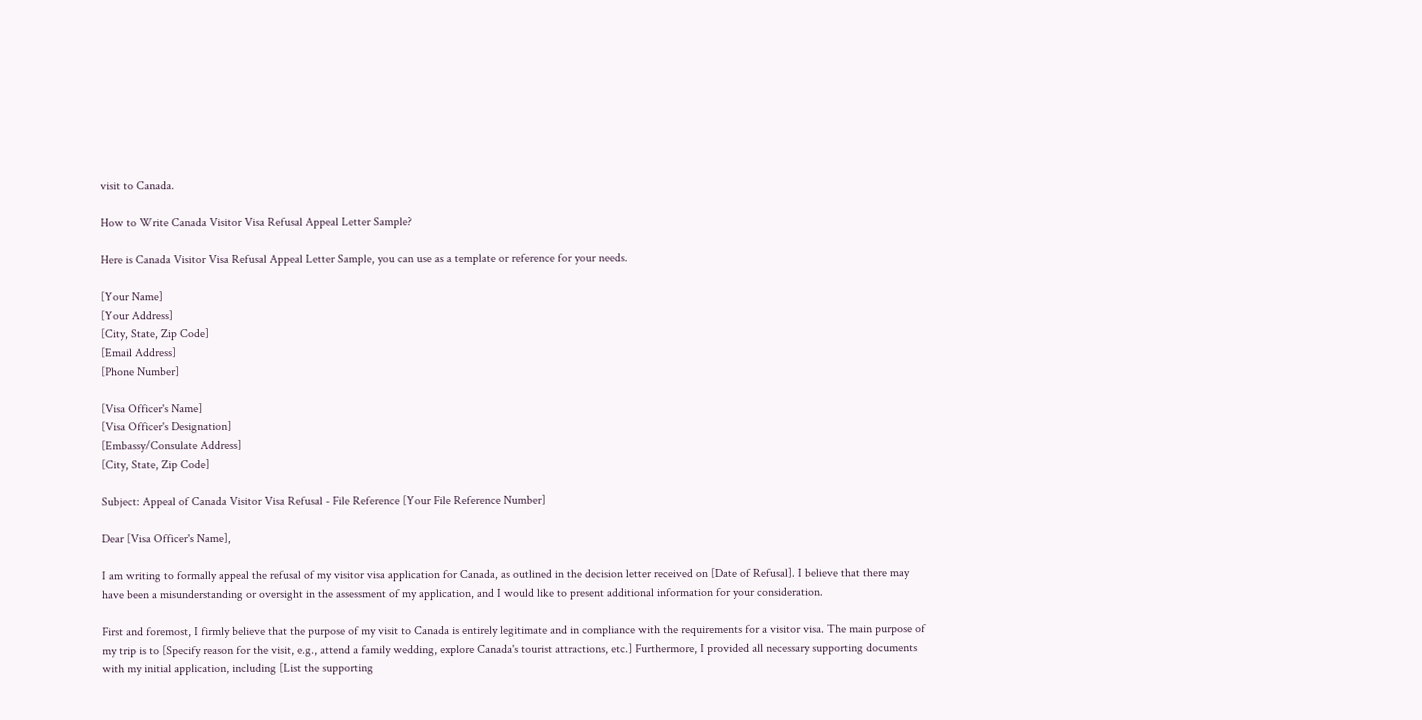visit to Canada.

How to Write Canada Visitor Visa Refusal Appeal Letter Sample?

Here is Canada Visitor Visa Refusal Appeal Letter Sample, you can use as a template or reference for your needs.

[Your Name]
[Your Address]
[City, State, Zip Code]
[Email Address]
[Phone Number]

[Visa Officer's Name]
[Visa Officer's Designation]
[Embassy/Consulate Address]
[City, State, Zip Code]

Subject: Appeal of Canada Visitor Visa Refusal - File Reference [Your File Reference Number]

Dear [Visa Officer's Name],

I am writing to formally appeal the refusal of my visitor visa application for Canada, as outlined in the decision letter received on [Date of Refusal]. I believe that there may have been a misunderstanding or oversight in the assessment of my application, and I would like to present additional information for your consideration.

First and foremost, I firmly believe that the purpose of my visit to Canada is entirely legitimate and in compliance with the requirements for a visitor visa. The main purpose of my trip is to [Specify reason for the visit, e.g., attend a family wedding, explore Canada's tourist attractions, etc.] Furthermore, I provided all necessary supporting documents with my initial application, including [List the supporting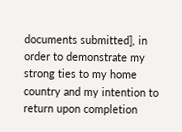documents submitted], in order to demonstrate my strong ties to my home country and my intention to return upon completion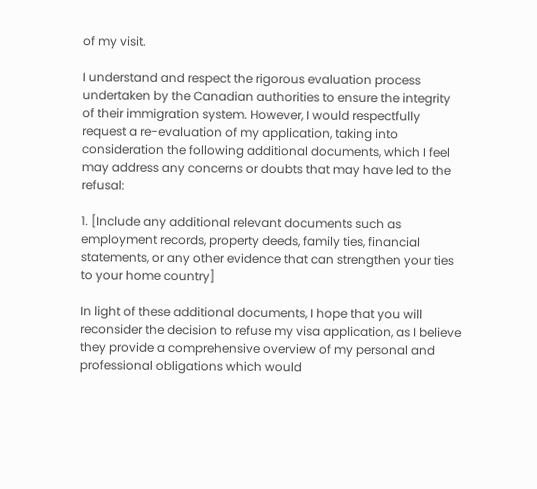of my visit.

I understand and respect the rigorous evaluation process undertaken by the Canadian authorities to ensure the integrity of their immigration system. However, I would respectfully request a re-evaluation of my application, taking into consideration the following additional documents, which I feel may address any concerns or doubts that may have led to the refusal:

1. [Include any additional relevant documents such as employment records, property deeds, family ties, financial statements, or any other evidence that can strengthen your ties to your home country]

In light of these additional documents, I hope that you will reconsider the decision to refuse my visa application, as I believe they provide a comprehensive overview of my personal and professional obligations which would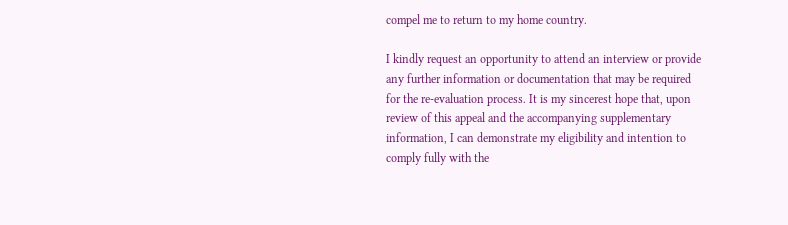compel me to return to my home country.

I kindly request an opportunity to attend an interview or provide any further information or documentation that may be required for the re-evaluation process. It is my sincerest hope that, upon review of this appeal and the accompanying supplementary information, I can demonstrate my eligibility and intention to comply fully with the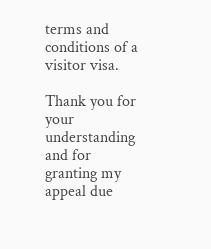terms and conditions of a visitor visa.

Thank you for your understanding and for granting my appeal due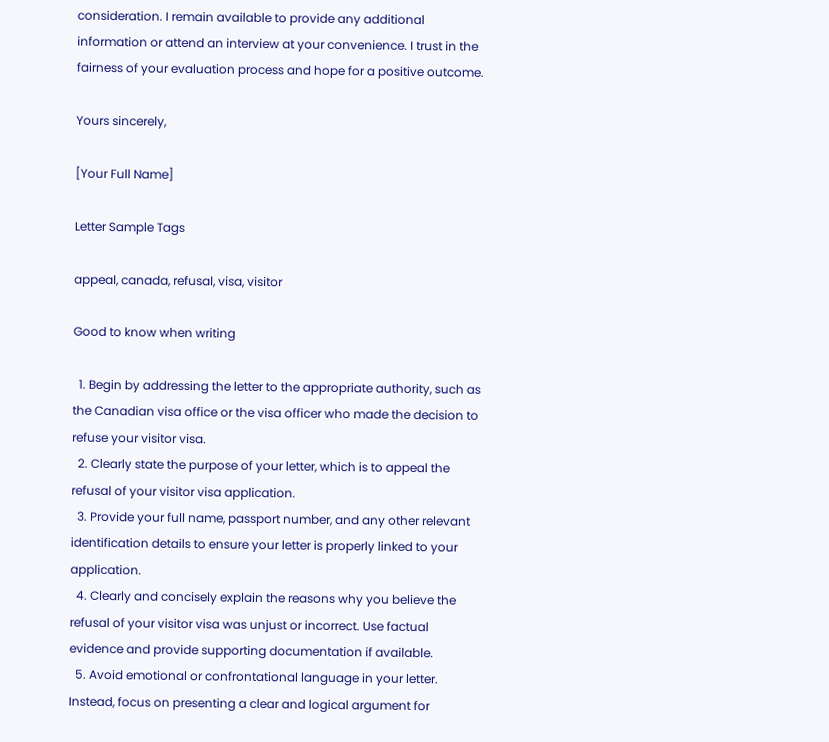consideration. I remain available to provide any additional information or attend an interview at your convenience. I trust in the fairness of your evaluation process and hope for a positive outcome.

Yours sincerely,

[Your Full Name]

Letter Sample Tags

appeal, canada, refusal, visa, visitor

Good to know when writing

  1. Begin by addressing the letter to the appropriate authority, such as the Canadian visa office or the visa officer who made the decision to refuse your visitor visa.
  2. Clearly state the purpose of your letter, which is to appeal the refusal of your visitor visa application.
  3. Provide your full name, passport number, and any other relevant identification details to ensure your letter is properly linked to your application.
  4. Clearly and concisely explain the reasons why you believe the refusal of your visitor visa was unjust or incorrect. Use factual evidence and provide supporting documentation if available.
  5. Avoid emotional or confrontational language in your letter. Instead, focus on presenting a clear and logical argument for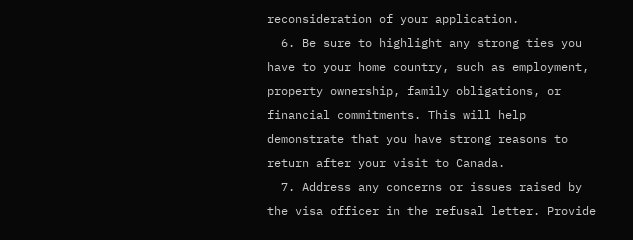reconsideration of your application.
  6. Be sure to highlight any strong ties you have to your home country, such as employment, property ownership, family obligations, or financial commitments. This will help demonstrate that you have strong reasons to return after your visit to Canada.
  7. Address any concerns or issues raised by the visa officer in the refusal letter. Provide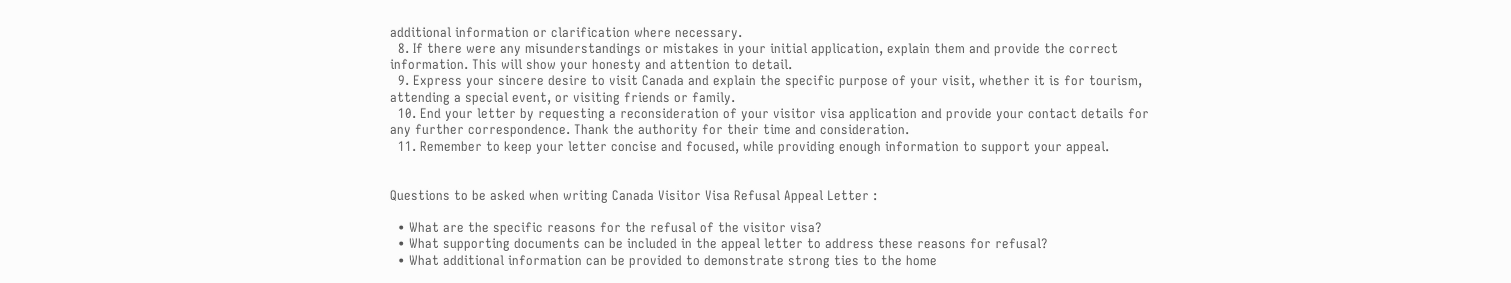additional information or clarification where necessary.
  8. If there were any misunderstandings or mistakes in your initial application, explain them and provide the correct information. This will show your honesty and attention to detail.
  9. Express your sincere desire to visit Canada and explain the specific purpose of your visit, whether it is for tourism, attending a special event, or visiting friends or family.
  10. End your letter by requesting a reconsideration of your visitor visa application and provide your contact details for any further correspondence. Thank the authority for their time and consideration.
  11. Remember to keep your letter concise and focused, while providing enough information to support your appeal.


Questions to be asked when writing Canada Visitor Visa Refusal Appeal Letter :

  • What are the specific reasons for the refusal of the visitor visa?
  • What supporting documents can be included in the appeal letter to address these reasons for refusal?
  • What additional information can be provided to demonstrate strong ties to the home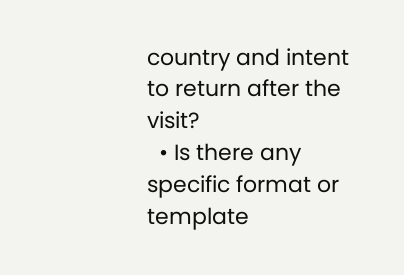country and intent to return after the visit?
  • Is there any specific format or template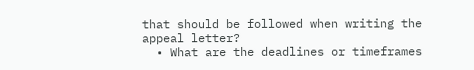that should be followed when writing the appeal letter?
  • What are the deadlines or timeframes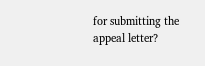for submitting the appeal letter?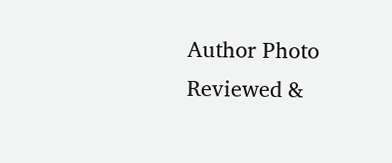Author Photo
Reviewed &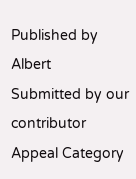Published by Albert
Submitted by our contributor
Appeal Category